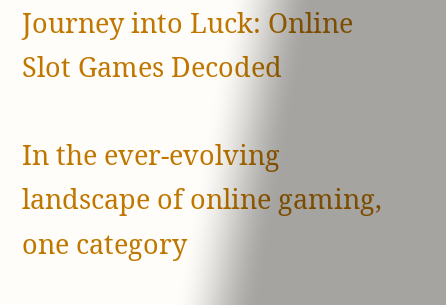Journey into Luck: Online Slot Games Decoded

In the ever-evolving landscape of online gaming, one category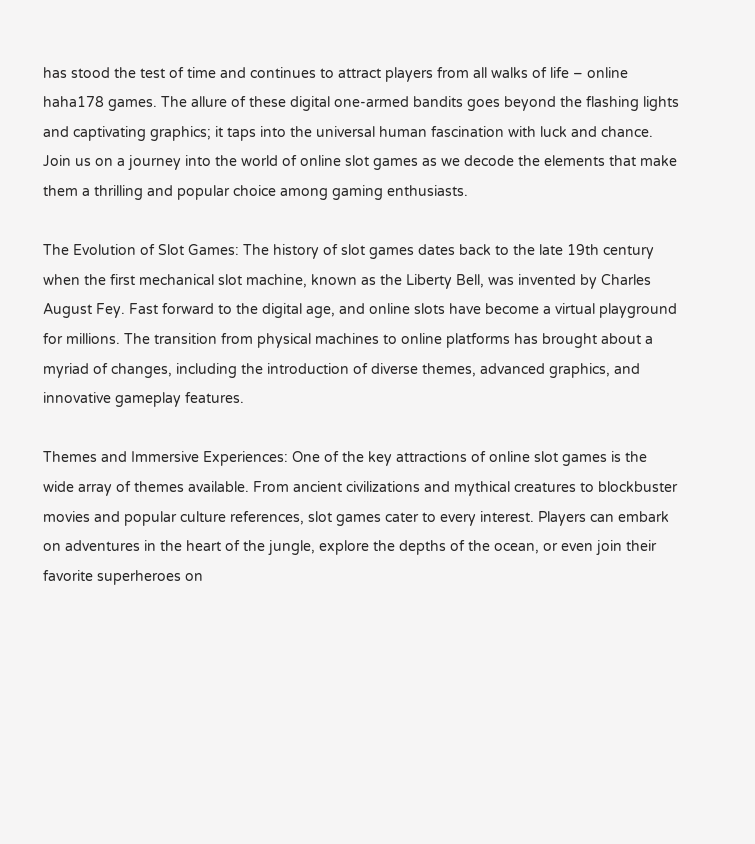has stood the test of time and continues to attract players from all walks of life – online haha178 games. The allure of these digital one-armed bandits goes beyond the flashing lights and captivating graphics; it taps into the universal human fascination with luck and chance. Join us on a journey into the world of online slot games as we decode the elements that make them a thrilling and popular choice among gaming enthusiasts.

The Evolution of Slot Games: The history of slot games dates back to the late 19th century when the first mechanical slot machine, known as the Liberty Bell, was invented by Charles August Fey. Fast forward to the digital age, and online slots have become a virtual playground for millions. The transition from physical machines to online platforms has brought about a myriad of changes, including the introduction of diverse themes, advanced graphics, and innovative gameplay features.

Themes and Immersive Experiences: One of the key attractions of online slot games is the wide array of themes available. From ancient civilizations and mythical creatures to blockbuster movies and popular culture references, slot games cater to every interest. Players can embark on adventures in the heart of the jungle, explore the depths of the ocean, or even join their favorite superheroes on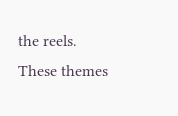the reels. These themes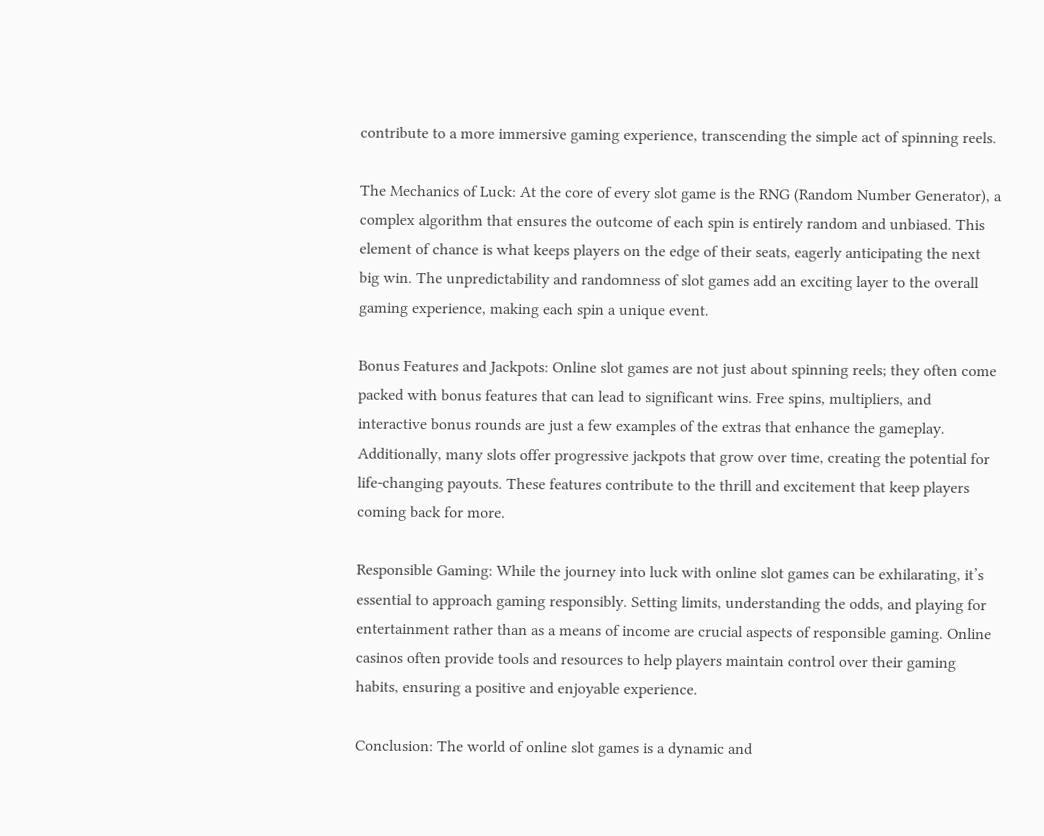contribute to a more immersive gaming experience, transcending the simple act of spinning reels.

The Mechanics of Luck: At the core of every slot game is the RNG (Random Number Generator), a complex algorithm that ensures the outcome of each spin is entirely random and unbiased. This element of chance is what keeps players on the edge of their seats, eagerly anticipating the next big win. The unpredictability and randomness of slot games add an exciting layer to the overall gaming experience, making each spin a unique event.

Bonus Features and Jackpots: Online slot games are not just about spinning reels; they often come packed with bonus features that can lead to significant wins. Free spins, multipliers, and interactive bonus rounds are just a few examples of the extras that enhance the gameplay. Additionally, many slots offer progressive jackpots that grow over time, creating the potential for life-changing payouts. These features contribute to the thrill and excitement that keep players coming back for more.

Responsible Gaming: While the journey into luck with online slot games can be exhilarating, it’s essential to approach gaming responsibly. Setting limits, understanding the odds, and playing for entertainment rather than as a means of income are crucial aspects of responsible gaming. Online casinos often provide tools and resources to help players maintain control over their gaming habits, ensuring a positive and enjoyable experience.

Conclusion: The world of online slot games is a dynamic and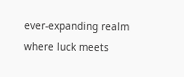ever-expanding realm where luck meets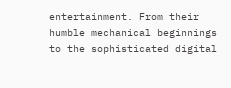entertainment. From their humble mechanical beginnings to the sophisticated digital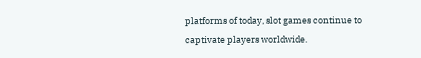platforms of today, slot games continue to captivate players worldwide.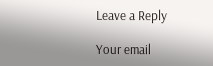Leave a Reply

Your email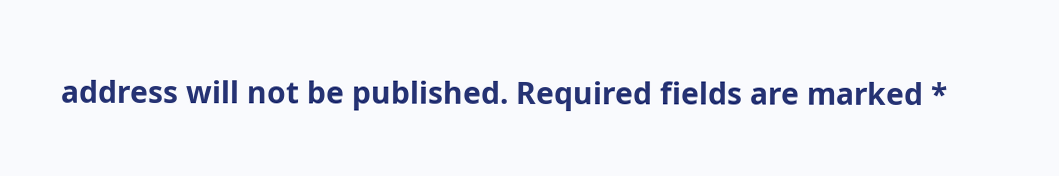address will not be published. Required fields are marked *